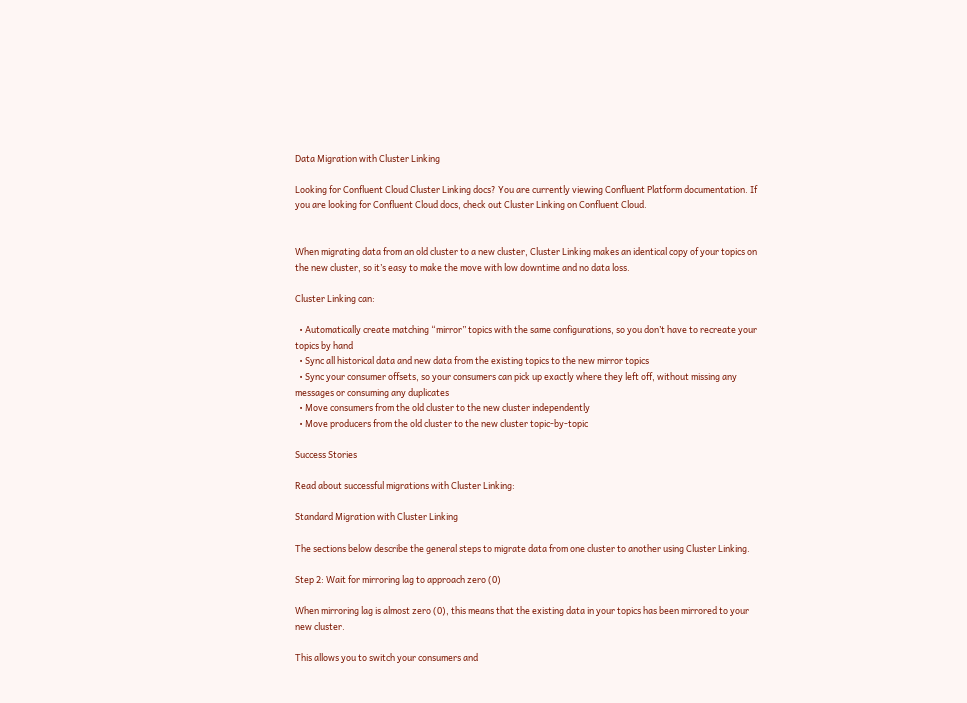Data Migration with Cluster Linking

Looking for Confluent Cloud Cluster Linking docs? You are currently viewing Confluent Platform documentation. If you are looking for Confluent Cloud docs, check out Cluster Linking on Confluent Cloud.


When migrating data from an old cluster to a new cluster, Cluster Linking makes an identical copy of your topics on the new cluster, so it’s easy to make the move with low downtime and no data loss.

Cluster Linking can:

  • Automatically create matching “mirror” topics with the same configurations, so you don’t have to recreate your topics by hand
  • Sync all historical data and new data from the existing topics to the new mirror topics
  • Sync your consumer offsets, so your consumers can pick up exactly where they left off, without missing any messages or consuming any duplicates
  • Move consumers from the old cluster to the new cluster independently
  • Move producers from the old cluster to the new cluster topic-by-topic

Success Stories

Read about successful migrations with Cluster Linking:

Standard Migration with Cluster Linking

The sections below describe the general steps to migrate data from one cluster to another using Cluster Linking.

Step 2: Wait for mirroring lag to approach zero (0)

When mirroring lag is almost zero (0), this means that the existing data in your topics has been mirrored to your new cluster.

This allows you to switch your consumers and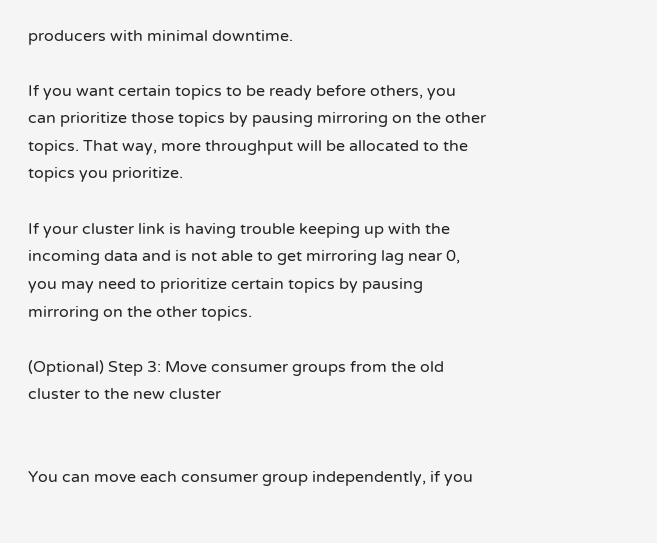producers with minimal downtime.

If you want certain topics to be ready before others, you can prioritize those topics by pausing mirroring on the other topics. That way, more throughput will be allocated to the topics you prioritize.

If your cluster link is having trouble keeping up with the incoming data and is not able to get mirroring lag near 0, you may need to prioritize certain topics by pausing mirroring on the other topics.

(Optional) Step 3: Move consumer groups from the old cluster to the new cluster


You can move each consumer group independently, if you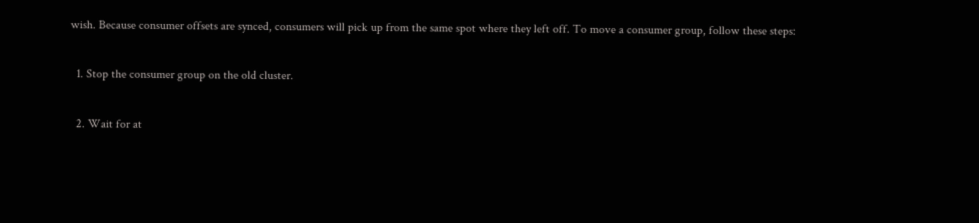wish. Because consumer offsets are synced, consumers will pick up from the same spot where they left off. To move a consumer group, follow these steps:

  1. Stop the consumer group on the old cluster.

  2. Wait for at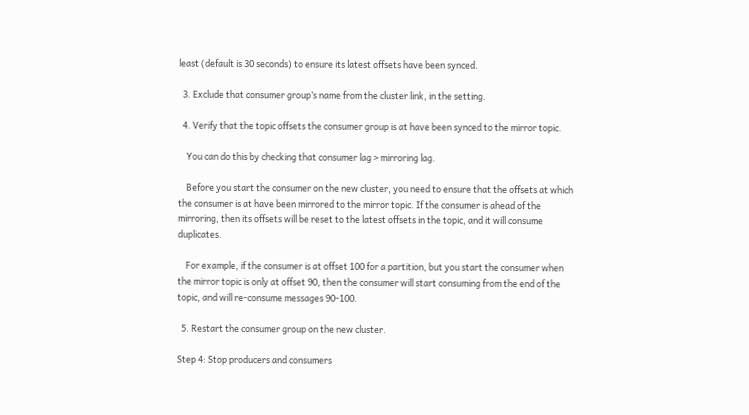least (default is 30 seconds) to ensure its latest offsets have been synced.

  3. Exclude that consumer group’s name from the cluster link, in the setting.

  4. Verify that the topic offsets the consumer group is at have been synced to the mirror topic.

    You can do this by checking that consumer lag > mirroring lag.

    Before you start the consumer on the new cluster, you need to ensure that the offsets at which the consumer is at have been mirrored to the mirror topic. If the consumer is ahead of the mirroring, then its offsets will be reset to the latest offsets in the topic, and it will consume duplicates.

    For example, if the consumer is at offset 100 for a partition, but you start the consumer when the mirror topic is only at offset 90, then the consumer will start consuming from the end of the topic, and will re-consume messages 90-100.

  5. Restart the consumer group on the new cluster.

Step 4: Stop producers and consumers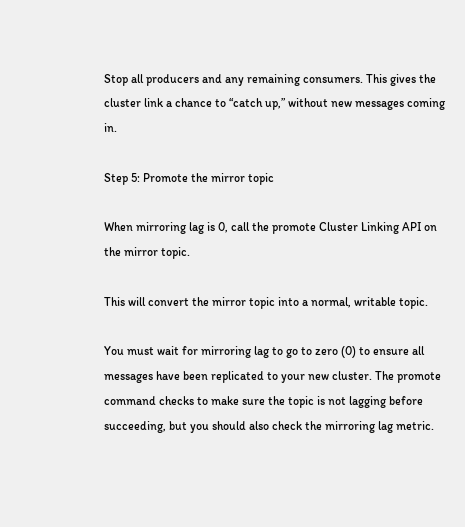Stop all producers and any remaining consumers. This gives the cluster link a chance to “catch up,” without new messages coming in.

Step 5: Promote the mirror topic

When mirroring lag is 0, call the promote Cluster Linking API on the mirror topic.

This will convert the mirror topic into a normal, writable topic.

You must wait for mirroring lag to go to zero (0) to ensure all messages have been replicated to your new cluster. The promote command checks to make sure the topic is not lagging before succeeding, but you should also check the mirroring lag metric.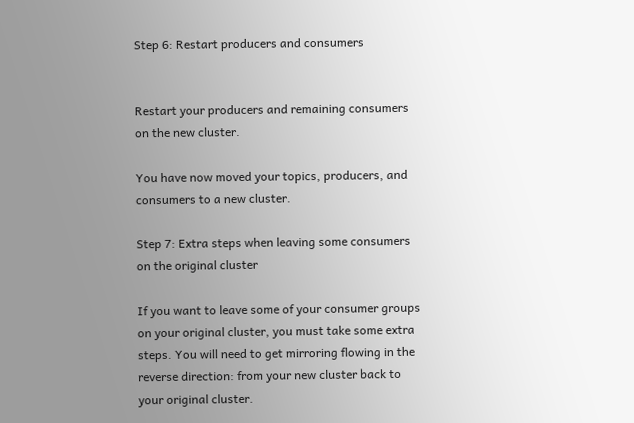Step 6: Restart producers and consumers


Restart your producers and remaining consumers on the new cluster.

You have now moved your topics, producers, and consumers to a new cluster.

Step 7: Extra steps when leaving some consumers on the original cluster

If you want to leave some of your consumer groups on your original cluster, you must take some extra steps. You will need to get mirroring flowing in the reverse direction: from your new cluster back to your original cluster.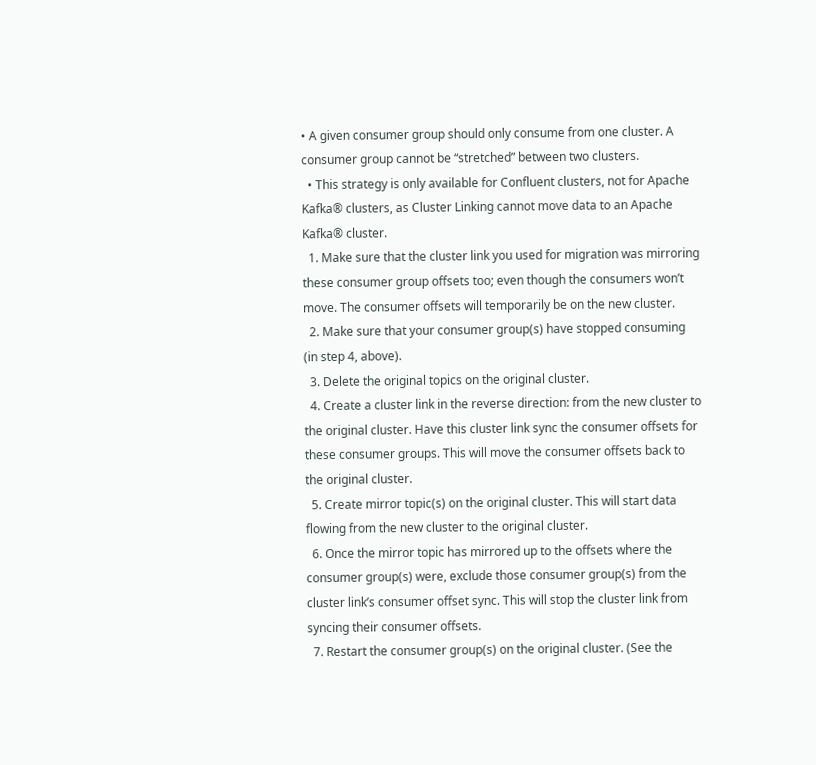• A given consumer group should only consume from one cluster. A consumer group cannot be “stretched” between two clusters.
  • This strategy is only available for Confluent clusters, not for Apache Kafka® clusters, as Cluster Linking cannot move data to an Apache Kafka® cluster.
  1. Make sure that the cluster link you used for migration was mirroring these consumer group offsets too; even though the consumers won’t move. The consumer offsets will temporarily be on the new cluster.
  2. Make sure that your consumer group(s) have stopped consuming (in step 4, above).
  3. Delete the original topics on the original cluster.
  4. Create a cluster link in the reverse direction: from the new cluster to the original cluster. Have this cluster link sync the consumer offsets for these consumer groups. This will move the consumer offsets back to the original cluster.
  5. Create mirror topic(s) on the original cluster. This will start data flowing from the new cluster to the original cluster.
  6. Once the mirror topic has mirrored up to the offsets where the consumer group(s) were, exclude those consumer group(s) from the cluster link’s consumer offset sync. This will stop the cluster link from syncing their consumer offsets.
  7. Restart the consumer group(s) on the original cluster. (See the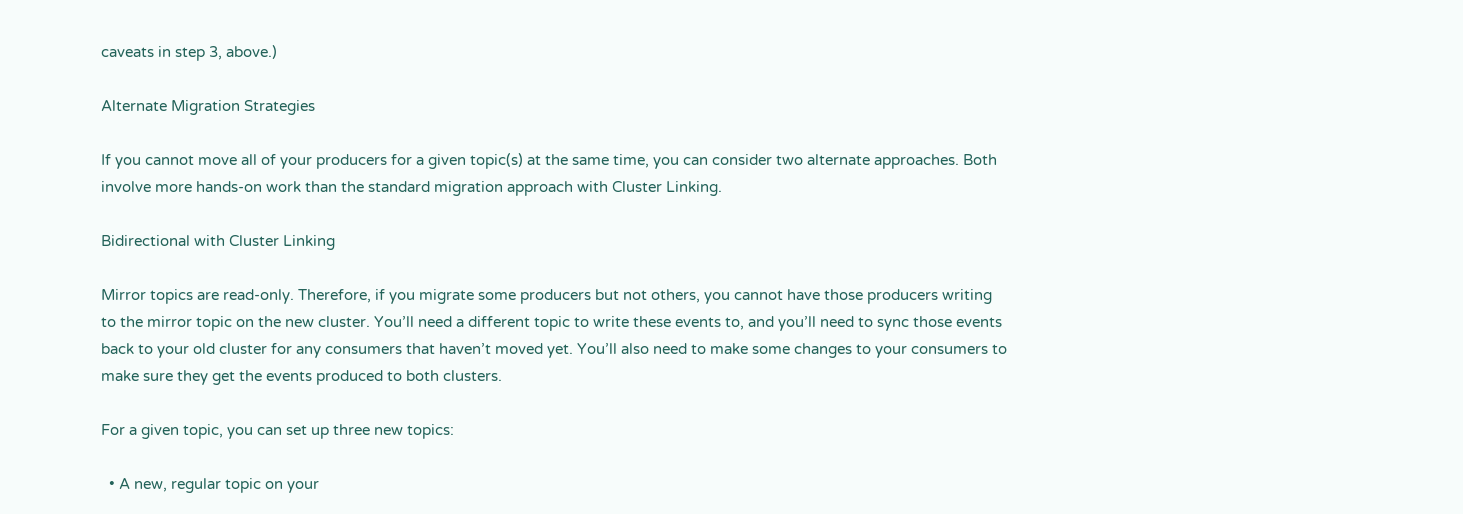caveats in step 3, above.)

Alternate Migration Strategies

If you cannot move all of your producers for a given topic(s) at the same time, you can consider two alternate approaches. Both involve more hands-on work than the standard migration approach with Cluster Linking.

Bidirectional with Cluster Linking

Mirror topics are read-only. Therefore, if you migrate some producers but not others, you cannot have those producers writing to the mirror topic on the new cluster. You’ll need a different topic to write these events to, and you’ll need to sync those events back to your old cluster for any consumers that haven’t moved yet. You’ll also need to make some changes to your consumers to make sure they get the events produced to both clusters.

For a given topic, you can set up three new topics:

  • A new, regular topic on your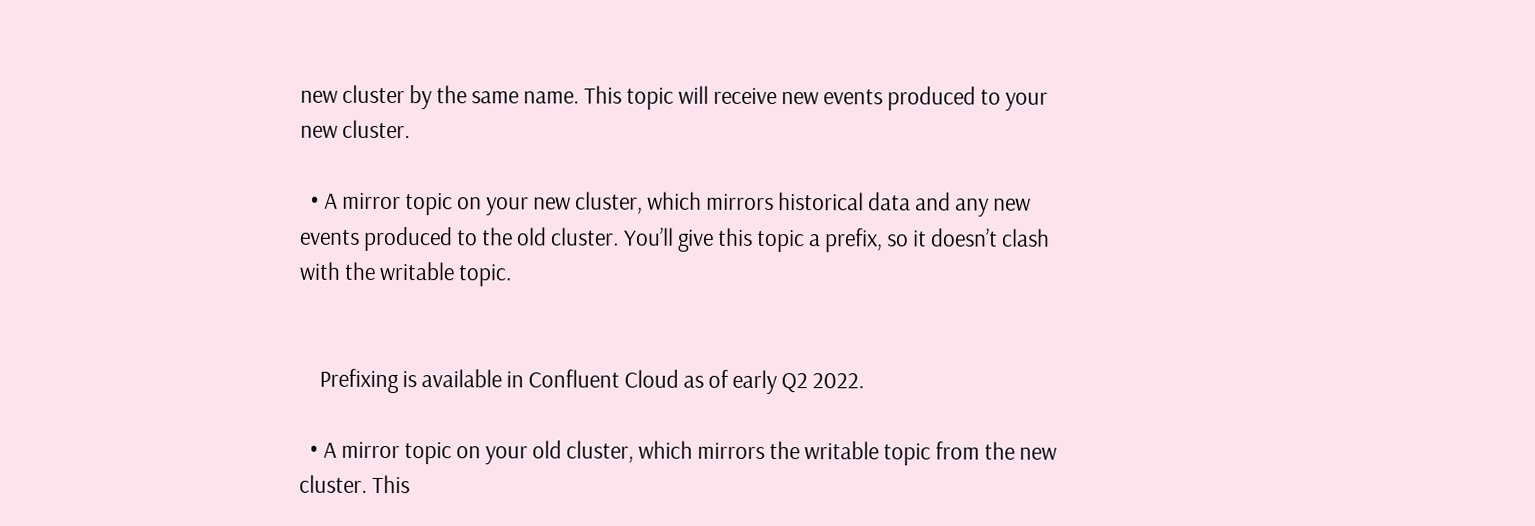new cluster by the same name. This topic will receive new events produced to your new cluster.

  • A mirror topic on your new cluster, which mirrors historical data and any new events produced to the old cluster. You’ll give this topic a prefix, so it doesn’t clash with the writable topic.


    Prefixing is available in Confluent Cloud as of early Q2 2022.

  • A mirror topic on your old cluster, which mirrors the writable topic from the new cluster. This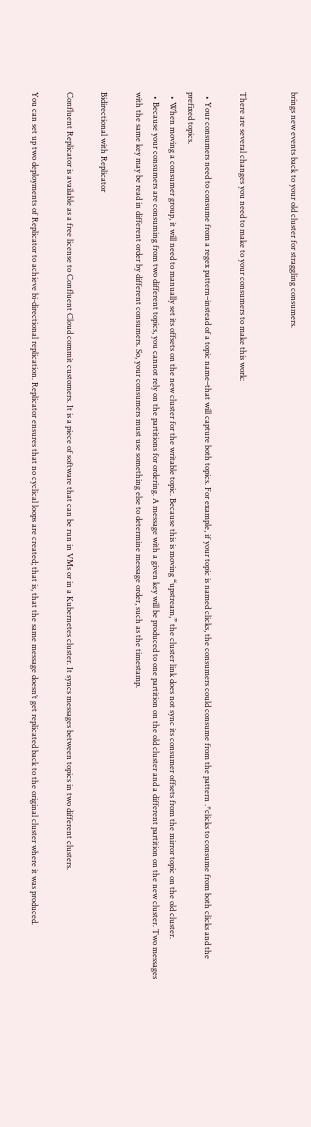brings new events back to your old cluster for straggling consumers.


There are several changes you need to make to your consumers to make this work:

  • Your consumers need to consume from a regex pattern–instead of a topic name–that will capture both topics. For example, if your topic is named clicks, the consumers could consume from the pattern .*clicks to consume from both clicks and the prefixed topics.
  • When moving a consumer group, it will need to manually set its offsets on the new cluster for the writable topic. Because this is moving “upstream,” the cluster link does not sync its consumer offsets from the mirror topic on the old cluster.
  • Because your consumers are consuming from two different topics, you cannot rely on the partitions for ordering. A message with a given key will be produced to one partition on the old cluster and a different partition on the new cluster. Two messages with the same key may be read in different order by different consumers. So, your consumers must use something else to determine message order, such as the timestamp.

Bidirectional with Replicator

Confluent Replicator is available as a free license to Confluent Cloud commit customers. It is a piece of software that can be run in VMs or in a Kubernetes cluster. It syncs messages between topics in two different clusters.

You can set up two deployments of Replicator to achieve bi-directional replication. Replicator ensures that no cyclical loops are created; that is, that the same message doesn’t get replicated back to the original cluster where it was produced.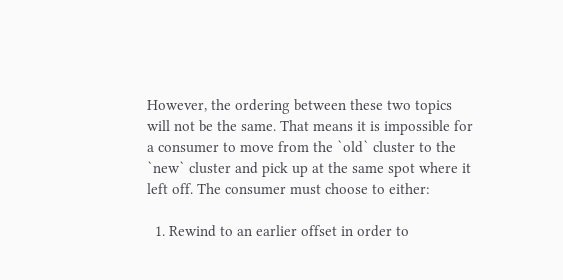However, the ordering between these two topics will not be the same. That means it is impossible for a consumer to move from the `old` cluster to the `new` cluster and pick up at the same spot where it left off. The consumer must choose to either:

  1. Rewind to an earlier offset in order to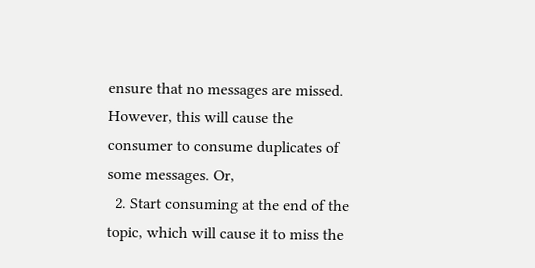ensure that no messages are missed. However, this will cause the consumer to consume duplicates of some messages. Or,
  2. Start consuming at the end of the topic, which will cause it to miss the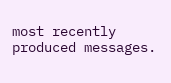most recently produced messages.